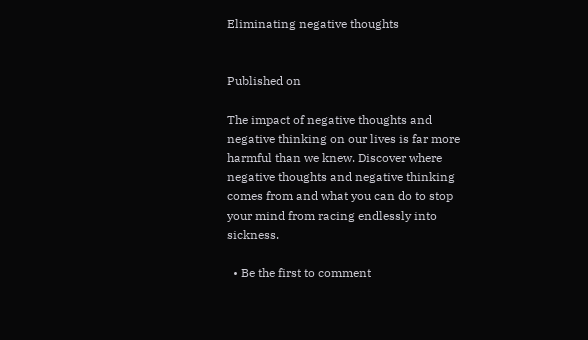Eliminating negative thoughts


Published on

The impact of negative thoughts and negative thinking on our lives is far more harmful than we knew. Discover where negative thoughts and negative thinking comes from and what you can do to stop your mind from racing endlessly into sickness.

  • Be the first to comment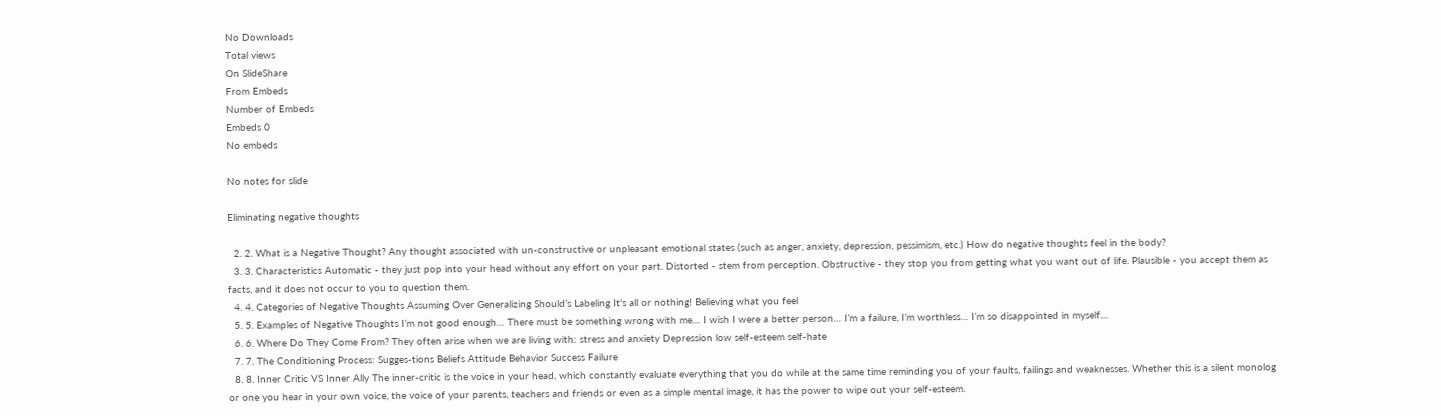No Downloads
Total views
On SlideShare
From Embeds
Number of Embeds
Embeds 0
No embeds

No notes for slide

Eliminating negative thoughts

  2. 2. What is a Negative Thought? Any thought associated with un-constructive or unpleasant emotional states (such as anger, anxiety, depression, pessimism, etc.) How do negative thoughts feel in the body?
  3. 3. Characteristics Automatic - they just pop into your head without any effort on your part. Distorted - stem from perception. Obstructive - they stop you from getting what you want out of life. Plausible - you accept them as facts, and it does not occur to you to question them.
  4. 4. Categories of Negative Thoughts Assuming Over Generalizing Should’s Labeling It's all or nothing! Believing what you feel
  5. 5. Examples of Negative Thoughts I’m not good enough… There must be something wrong with me… I wish I were a better person… I’m a failure, I’m worthless… I’m so disappointed in myself…
  6. 6. Where Do They Come From? They often arise when we are living with: stress and anxiety Depression low self-esteem self-hate
  7. 7. The Conditioning Process: Sugges-tions Beliefs Attitude Behavior Success Failure
  8. 8. Inner Critic VS Inner Ally The inner-critic is the voice in your head, which constantly evaluate everything that you do while at the same time reminding you of your faults, failings and weaknesses. Whether this is a silent monolog or one you hear in your own voice, the voice of your parents, teachers and friends or even as a simple mental image, it has the power to wipe out your self-esteem.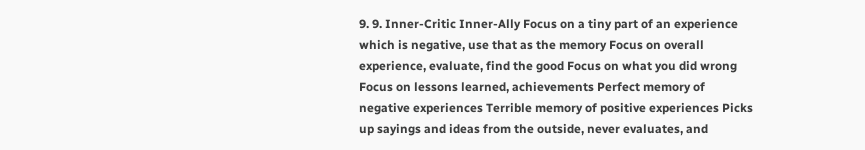9. 9. Inner-Critic Inner-Ally Focus on a tiny part of an experience which is negative, use that as the memory Focus on overall experience, evaluate, find the good Focus on what you did wrong Focus on lessons learned, achievements Perfect memory of negative experiences Terrible memory of positive experiences Picks up sayings and ideas from the outside, never evaluates, and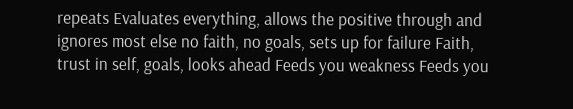repeats Evaluates everything, allows the positive through and ignores most else no faith, no goals, sets up for failure Faith, trust in self, goals, looks ahead Feeds you weakness Feeds you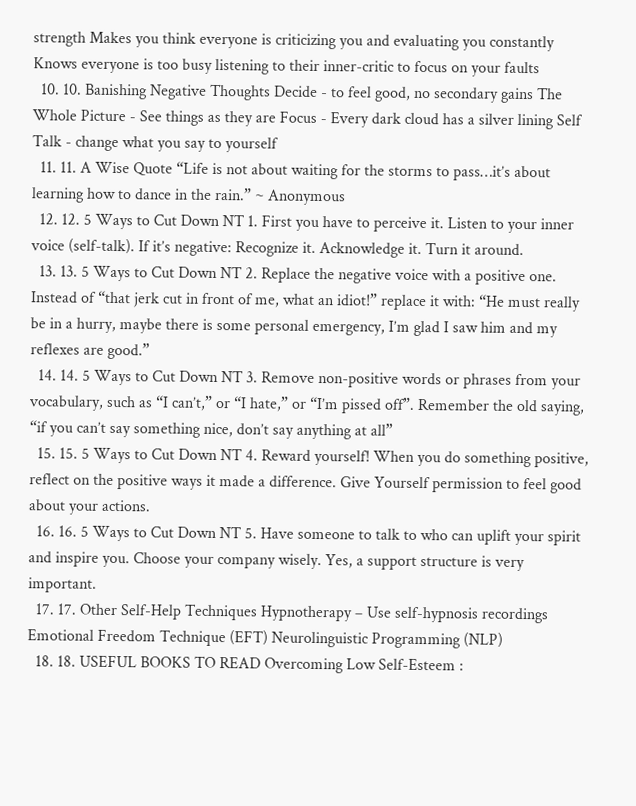strength Makes you think everyone is criticizing you and evaluating you constantly Knows everyone is too busy listening to their inner-critic to focus on your faults
  10. 10. Banishing Negative Thoughts Decide - to feel good, no secondary gains The Whole Picture - See things as they are Focus - Every dark cloud has a silver lining Self Talk - change what you say to yourself
  11. 11. A Wise Quote “Life is not about waiting for the storms to pass…it’s about learning how to dance in the rain.” ~ Anonymous
  12. 12. 5 Ways to Cut Down NT 1. First you have to perceive it. Listen to your inner voice (self-talk). If it’s negative: Recognize it. Acknowledge it. Turn it around.
  13. 13. 5 Ways to Cut Down NT 2. Replace the negative voice with a positive one. Instead of “that jerk cut in front of me, what an idiot!” replace it with: “He must really be in a hurry, maybe there is some personal emergency, I’m glad I saw him and my reflexes are good.”
  14. 14. 5 Ways to Cut Down NT 3. Remove non-positive words or phrases from your vocabulary, such as “I can’t,” or “I hate,” or “I’m pissed off”. Remember the old saying, “if you can’t say something nice, don’t say anything at all”
  15. 15. 5 Ways to Cut Down NT 4. Reward yourself! When you do something positive, reflect on the positive ways it made a difference. Give Yourself permission to feel good about your actions.
  16. 16. 5 Ways to Cut Down NT 5. Have someone to talk to who can uplift your spirit and inspire you. Choose your company wisely. Yes, a support structure is very important.
  17. 17. Other Self-Help Techniques Hypnotherapy – Use self-hypnosis recordings Emotional Freedom Technique (EFT) Neurolinguistic Programming (NLP)
  18. 18. USEFUL BOOKS TO READ Overcoming Low Self-Esteem :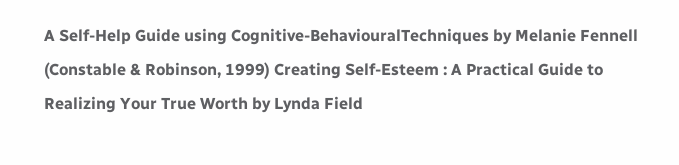A Self-Help Guide using Cognitive-BehaviouralTechniques by Melanie Fennell (Constable & Robinson, 1999) Creating Self-Esteem : A Practical Guide to Realizing Your True Worth by Lynda Field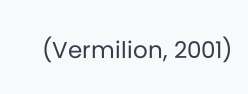(Vermilion, 2001)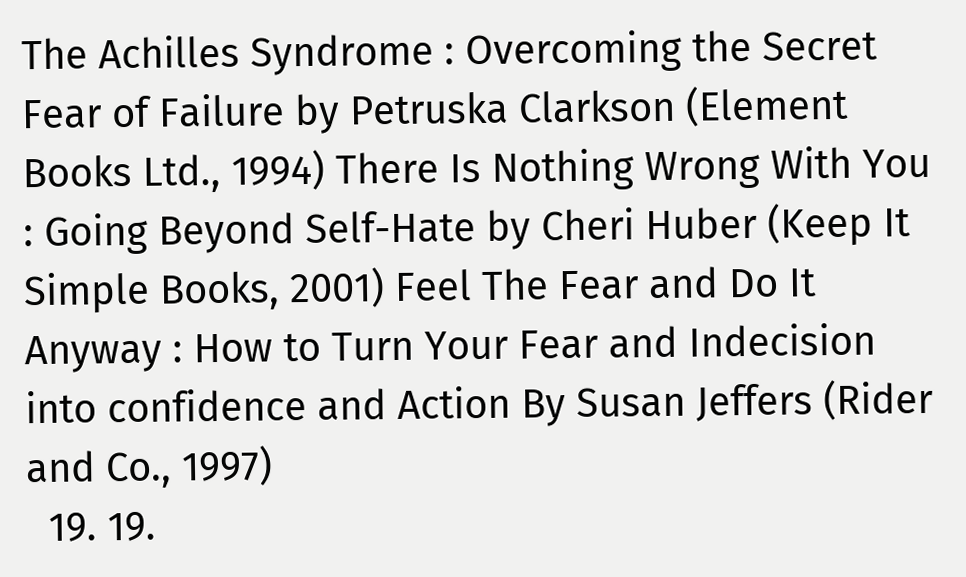The Achilles Syndrome : Overcoming the Secret Fear of Failure by Petruska Clarkson (Element Books Ltd., 1994) There Is Nothing Wrong With You : Going Beyond Self-Hate by Cheri Huber (Keep It Simple Books, 2001) Feel The Fear and Do It Anyway : How to Turn Your Fear and Indecision into confidence and Action By Susan Jeffers (Rider and Co., 1997)
  19. 19.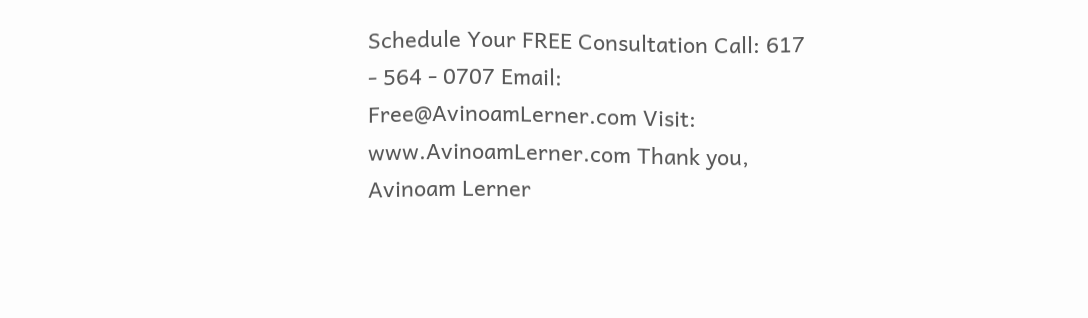Schedule Your FREE Consultation Call: 617 - 564 - 0707 Email: Free@AvinoamLerner.com Visit: www.AvinoamLerner.com Thank you, Avinoam Lerner